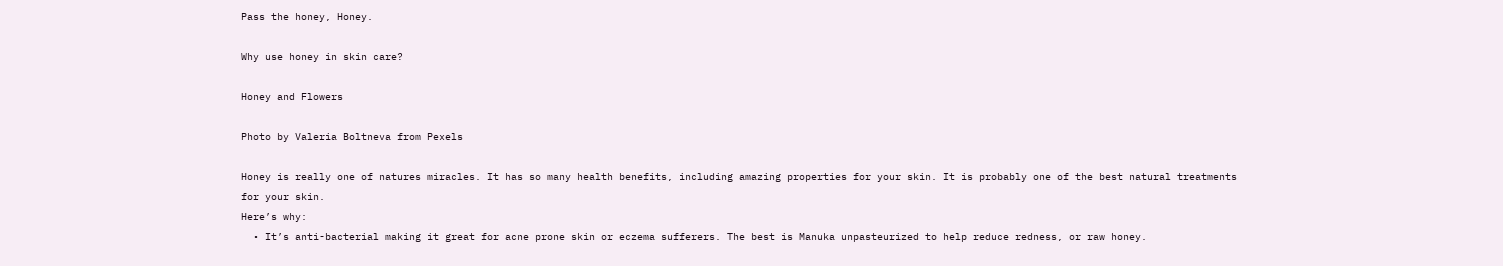Pass the honey, Honey.

Why use honey in skin care?

Honey and Flowers

Photo by Valeria Boltneva from Pexels

Honey is really one of natures miracles. It has so many health benefits, including amazing properties for your skin. It is probably one of the best natural treatments for your skin.
Here’s why:
  • It’s anti-bacterial making it great for acne prone skin or eczema sufferers. The best is Manuka unpasteurized to help reduce redness, or raw honey.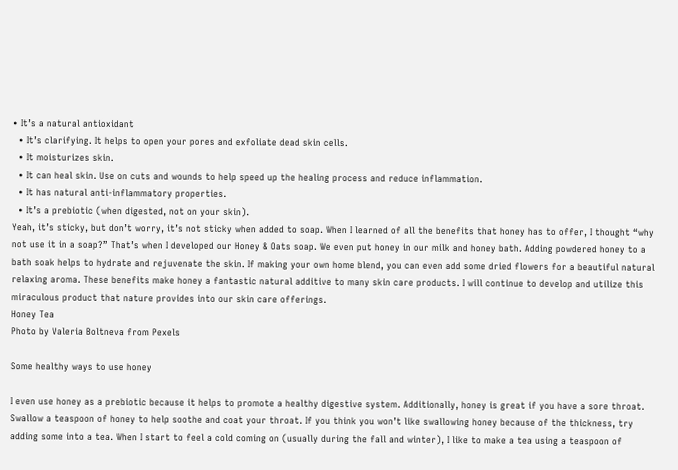• It’s a natural antioxidant
  • It’s clarifying. It helps to open your pores and exfoliate dead skin cells.
  • It moisturizes skin.
  • It can heal skin. Use on cuts and wounds to help speed up the healing process and reduce inflammation.
  • It has natural anti-inflammatory properties.
  • It’s a prebiotic (when digested, not on your skin).
Yeah, it’s sticky, but don’t worry, it’s not sticky when added to soap. When I learned of all the benefits that honey has to offer, I thought “why not use it in a soap?” That’s when I developed our Honey & Oats soap. We even put honey in our milk and honey bath. Adding powdered honey to a bath soak helps to hydrate and rejuvenate the skin. If making your own home blend, you can even add some dried flowers for a beautiful natural relaxing aroma. These benefits make honey a fantastic natural additive to many skin care products. I will continue to develop and utilize this miraculous product that nature provides into our skin care offerings.
Honey Tea
Photo by Valeria Boltneva from Pexels

Some healthy ways to use honey

I even use honey as a prebiotic because it helps to promote a healthy digestive system. Additionally, honey is great if you have a sore throat. Swallow a teaspoon of honey to help soothe and coat your throat. If you think you won’t like swallowing honey because of the thickness, try adding some into a tea. When I start to feel a cold coming on (usually during the fall and winter), I like to make a tea using a teaspoon of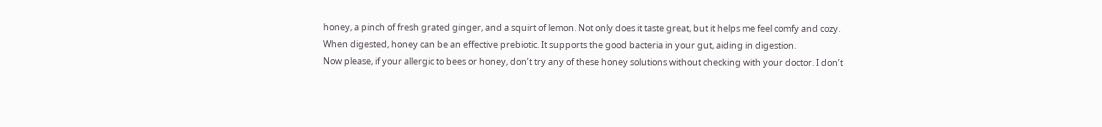honey, a pinch of fresh grated ginger, and a squirt of lemon. Not only does it taste great, but it helps me feel comfy and cozy.
When digested, honey can be an effective prebiotic. It supports the good bacteria in your gut, aiding in digestion.
Now please, if your allergic to bees or honey, don’t try any of these honey solutions without checking with your doctor. I don’t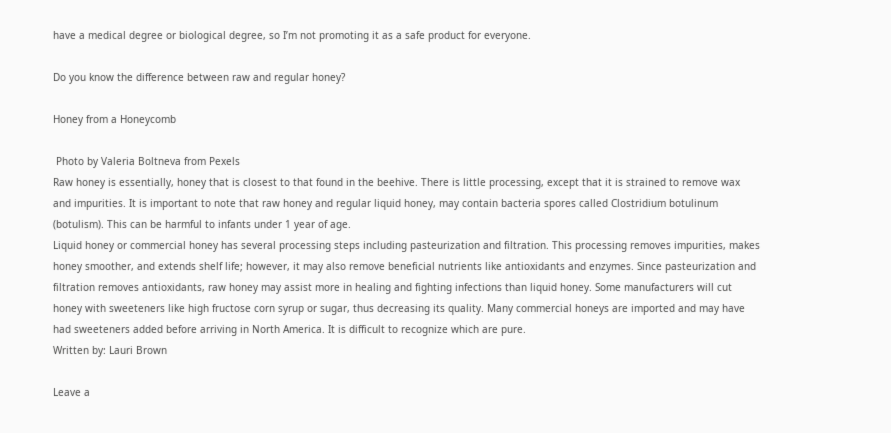have a medical degree or biological degree, so I’m not promoting it as a safe product for everyone.

Do you know the difference between raw and regular honey?

Honey from a Honeycomb

 Photo by Valeria Boltneva from Pexels
Raw honey is essentially, honey that is closest to that found in the beehive. There is little processing, except that it is strained to remove wax and impurities. It is important to note that raw honey and regular liquid honey, may contain bacteria spores called Clostridium botulinum (botulism). This can be harmful to infants under 1 year of age.
Liquid honey or commercial honey has several processing steps including pasteurization and filtration. This processing removes impurities, makes honey smoother, and extends shelf life; however, it may also remove beneficial nutrients like antioxidants and enzymes. Since pasteurization and filtration removes antioxidants, raw honey may assist more in healing and fighting infections than liquid honey. Some manufacturers will cut honey with sweeteners like high fructose corn syrup or sugar, thus decreasing its quality. Many commercial honeys are imported and may have had sweeteners added before arriving in North America. It is difficult to recognize which are pure.
Written by: Lauri Brown

Leave a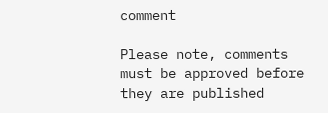comment

Please note, comments must be approved before they are published